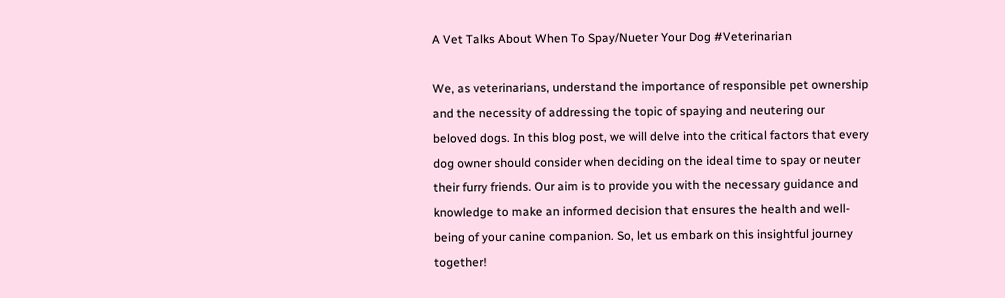A Vet Talks About When To Spay/Nueter Your Dog #Veterinarian

We, as veterinarians, understand the importance of responsible pet ownership and the necessity of addressing the topic of spaying and neutering our beloved dogs. In this blog post, we will delve into the critical factors that every dog owner should consider when deciding on the ideal time to spay or neuter their furry friends. Our aim is to provide you with the necessary guidance and knowledge to make an informed decision that ensures the health and well-being of your canine companion. So, let us embark on this insightful journey together!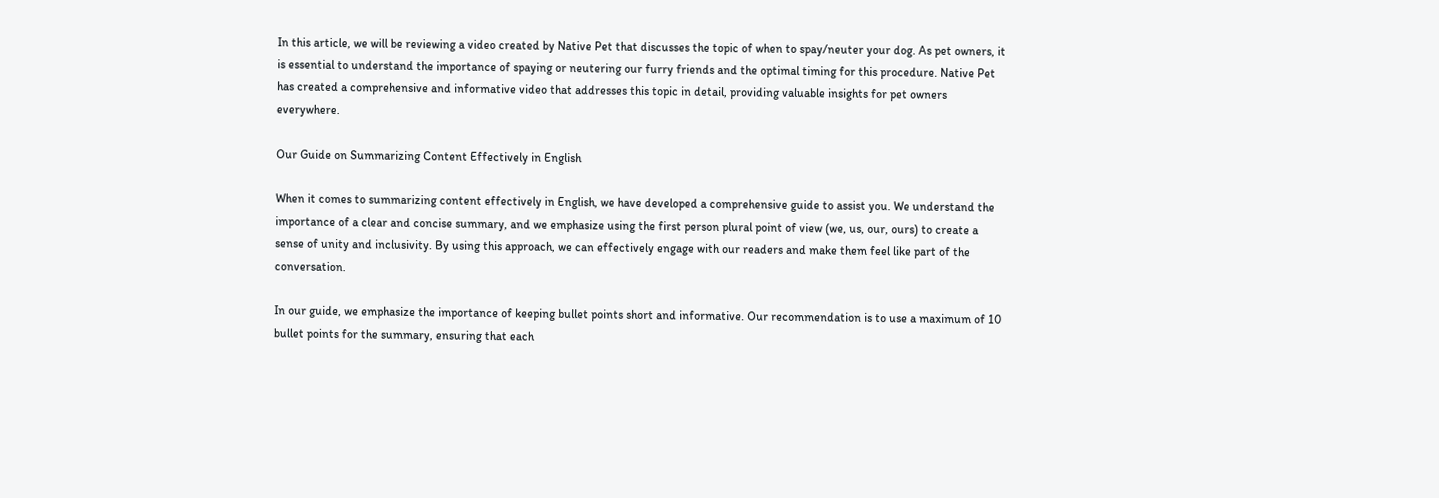In this article, we will be reviewing a video created by Native Pet that discusses the topic of when to spay/neuter your dog. As pet owners, it is essential to understand the importance of spaying or neutering our furry friends and the optimal timing for this procedure. Native Pet has created a comprehensive and informative video that addresses this topic in detail, providing valuable insights for pet owners everywhere.

Our Guide on Summarizing Content Effectively in English

When it comes to summarizing content effectively in English, we have developed a comprehensive guide to assist you. We understand the importance of a clear and concise summary, and we emphasize using the first person plural point of view (we, us, our, ours) to create a sense of unity and inclusivity. By using this approach, we can effectively engage with our readers and make them feel like part of the conversation.

In our guide, we emphasize the importance of keeping bullet points short and informative. Our recommendation is to use a maximum of 10 bullet points for the summary, ensuring that each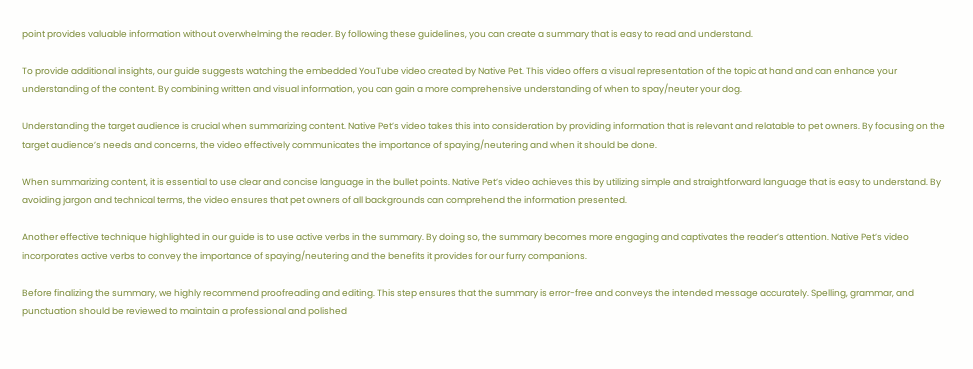point provides valuable information without overwhelming the reader. By following these guidelines, you can create a summary that is easy to read and understand.

To provide additional insights, our guide suggests watching the embedded YouTube video created by Native Pet. This video offers a visual representation of the topic at hand and can enhance your understanding of the content. By combining written and visual information, you can gain a more comprehensive understanding of when to spay/neuter your dog.

Understanding the target audience is crucial when summarizing content. Native Pet’s video takes this into consideration by providing information that is relevant and relatable to pet owners. By focusing on the target audience’s needs and concerns, the video effectively communicates the importance of spaying/neutering and when it should be done.

When summarizing content, it is essential to use clear and concise language in the bullet points. Native Pet’s video achieves this by utilizing simple and straightforward language that is easy to understand. By avoiding jargon and technical terms, the video ensures that pet owners of all backgrounds can comprehend the information presented.

Another effective technique highlighted in our guide is to use active verbs in the summary. By doing so, the summary becomes more engaging and captivates the reader’s attention. Native Pet’s video incorporates active verbs to convey the importance of spaying/neutering and the benefits it provides for our furry companions.

Before finalizing the summary, we highly recommend proofreading and editing. This step ensures that the summary is error-free and conveys the intended message accurately. Spelling, grammar, and punctuation should be reviewed to maintain a professional and polished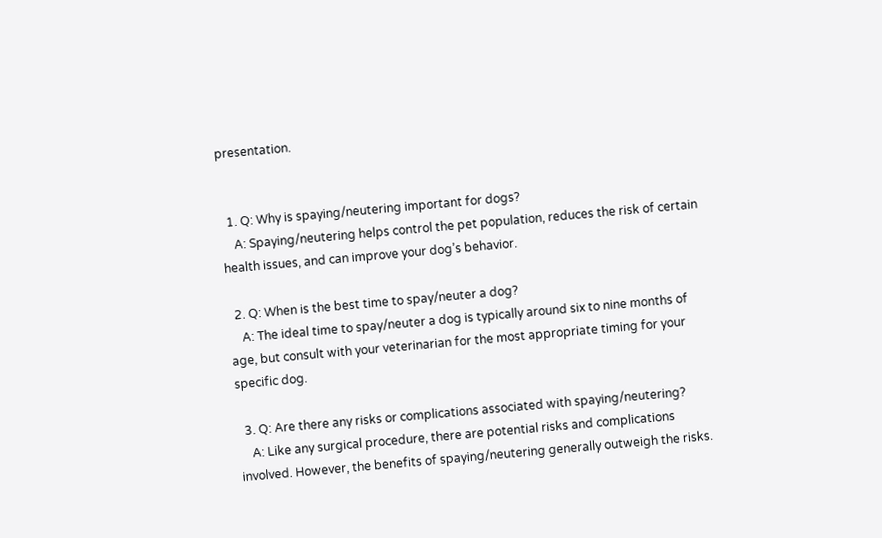presentation.


  1. Q: Why is spaying/neutering important for dogs?
    A: Spaying/neutering helps control the pet population, reduces the risk of certain health issues, and can improve your dog’s behavior.

  2. Q: When is the best time to spay/neuter a dog?
    A: The ideal time to spay/neuter a dog is typically around six to nine months of age, but consult with your veterinarian for the most appropriate timing for your specific dog.

  3. Q: Are there any risks or complications associated with spaying/neutering?
    A: Like any surgical procedure, there are potential risks and complications involved. However, the benefits of spaying/neutering generally outweigh the risks.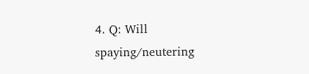4. Q: Will spaying/neutering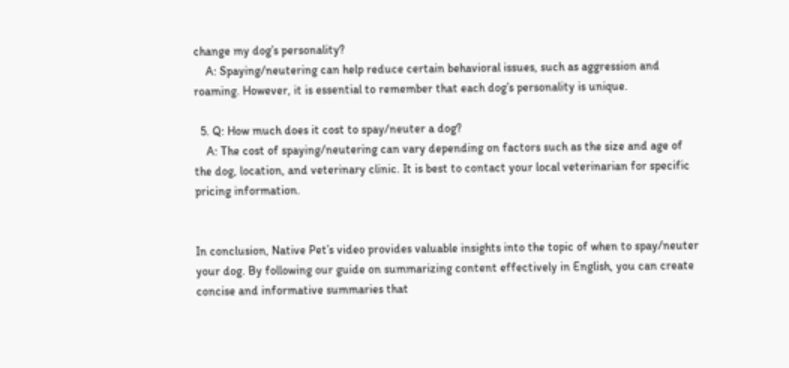change my dog’s personality?
    A: Spaying/neutering can help reduce certain behavioral issues, such as aggression and roaming. However, it is essential to remember that each dog’s personality is unique.

  5. Q: How much does it cost to spay/neuter a dog?
    A: The cost of spaying/neutering can vary depending on factors such as the size and age of the dog, location, and veterinary clinic. It is best to contact your local veterinarian for specific pricing information.


In conclusion, Native Pet’s video provides valuable insights into the topic of when to spay/neuter your dog. By following our guide on summarizing content effectively in English, you can create concise and informative summaries that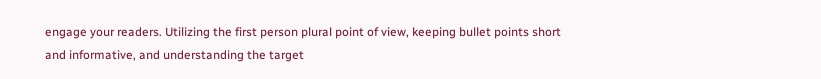engage your readers. Utilizing the first person plural point of view, keeping bullet points short and informative, and understanding the target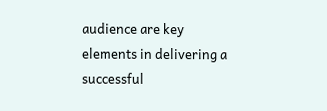audience are key elements in delivering a successful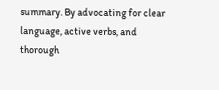summary. By advocating for clear language, active verbs, and thorough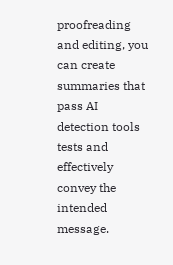proofreading and editing, you can create summaries that pass AI detection tools tests and effectively convey the intended message.